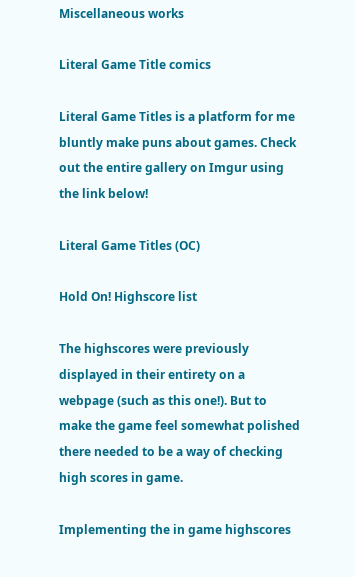Miscellaneous works

Literal Game Title comics

Literal Game Titles is a platform for me bluntly make puns about games. Check out the entire gallery on Imgur using the link below!

Literal Game Titles (OC)

Hold On! Highscore list

The highscores were previously displayed in their entirety on a webpage (such as this one!). But to make the game feel somewhat polished there needed to be a way of checking high scores in game.

Implementing the in game highscores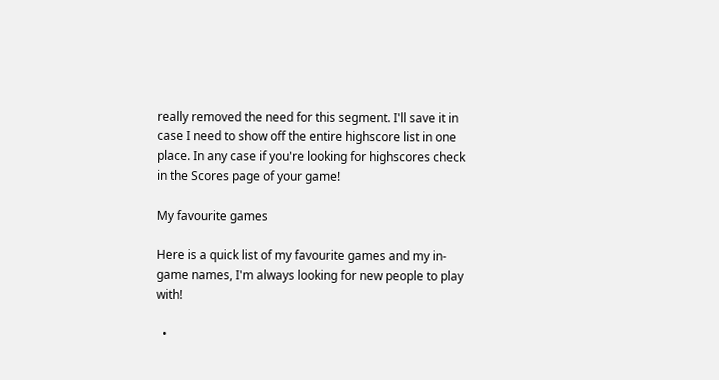really removed the need for this segment. I'll save it in case I need to show off the entire highscore list in one place. In any case if you're looking for highscores check in the Scores page of your game!

My favourite games

Here is a quick list of my favourite games and my in-game names, I'm always looking for new people to play with!

  •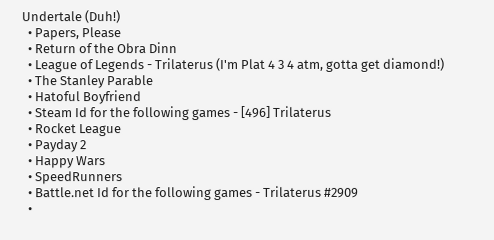Undertale (Duh!)
  • Papers, Please
  • Return of the Obra Dinn
  • League of Legends - Trilaterus (I'm Plat 4 3 4 atm, gotta get diamond!)
  • The Stanley Parable
  • Hatoful Boyfriend
  • Steam Id for the following games - [496] Trilaterus
  • Rocket League
  • Payday 2
  • Happy Wars
  • SpeedRunners
  • Battle.net Id for the following games - Trilaterus #2909
  •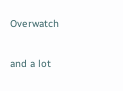Overwatch

and a lot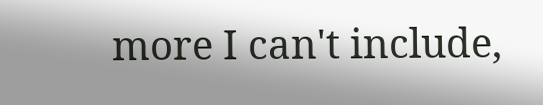more I can't include,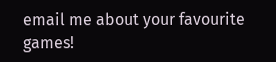email me about your favourite games!